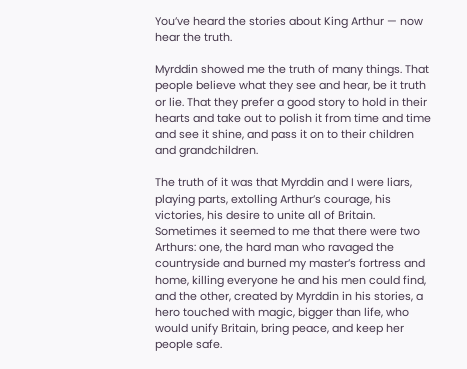You’ve heard the stories about King Arthur — now hear the truth.

Myrddin showed me the truth of many things. That people believe what they see and hear, be it truth or lie. That they prefer a good story to hold in their hearts and take out to polish it from time and time and see it shine, and pass it on to their children and grandchildren.

The truth of it was that Myrddin and I were liars, playing parts, extolling Arthur’s courage, his victories, his desire to unite all of Britain. Sometimes it seemed to me that there were two Arthurs: one, the hard man who ravaged the countryside and burned my master’s fortress and home, killing everyone he and his men could find, and the other, created by Myrddin in his stories, a hero touched with magic, bigger than life, who would unify Britain, bring peace, and keep her people safe.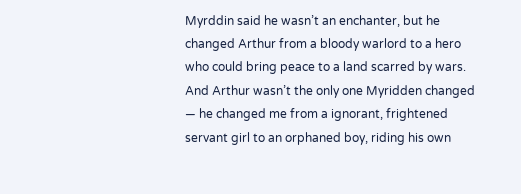Myrddin said he wasn’t an enchanter, but he changed Arthur from a bloody warlord to a hero who could bring peace to a land scarred by wars. And Arthur wasn’t the only one Myridden changed — he changed me from a ignorant, frightened servant girl to an orphaned boy, riding his own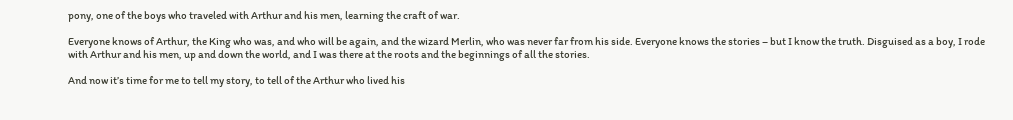pony, one of the boys who traveled with Arthur and his men, learning the craft of war.

Everyone knows of Arthur, the King who was, and who will be again, and the wizard Merlin, who was never far from his side. Everyone knows the stories – but I know the truth. Disguised as a boy, I rode with Arthur and his men, up and down the world, and I was there at the roots and the beginnings of all the stories.

And now it’s time for me to tell my story, to tell of the Arthur who lived his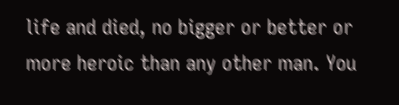life and died, no bigger or better or more heroic than any other man. You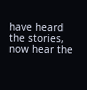have heard the stories, now hear the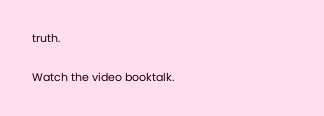truth.

Watch the video booktalk.